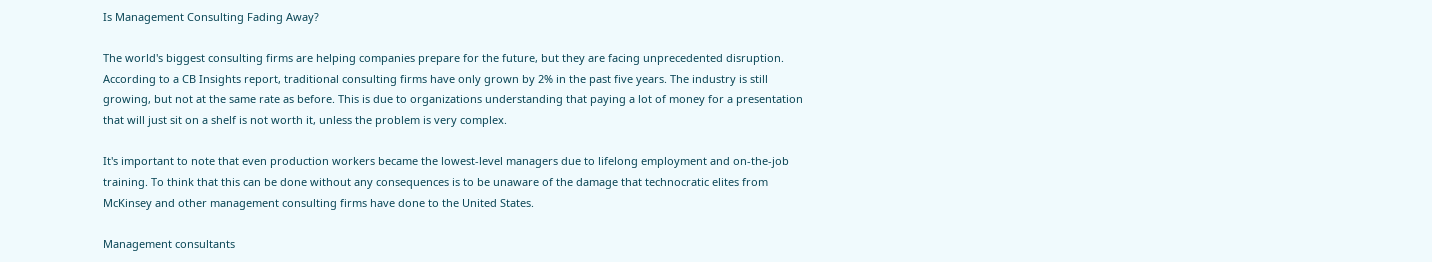Is Management Consulting Fading Away?

The world's biggest consulting firms are helping companies prepare for the future, but they are facing unprecedented disruption. According to a CB Insights report, traditional consulting firms have only grown by 2% in the past five years. The industry is still growing, but not at the same rate as before. This is due to organizations understanding that paying a lot of money for a presentation that will just sit on a shelf is not worth it, unless the problem is very complex.

It's important to note that even production workers became the lowest-level managers due to lifelong employment and on-the-job training. To think that this can be done without any consequences is to be unaware of the damage that technocratic elites from McKinsey and other management consulting firms have done to the United States.

Management consultants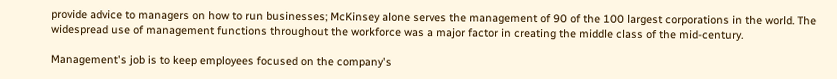provide advice to managers on how to run businesses; McKinsey alone serves the management of 90 of the 100 largest corporations in the world. The widespread use of management functions throughout the workforce was a major factor in creating the middle class of the mid-century.

Management's job is to keep employees focused on the company's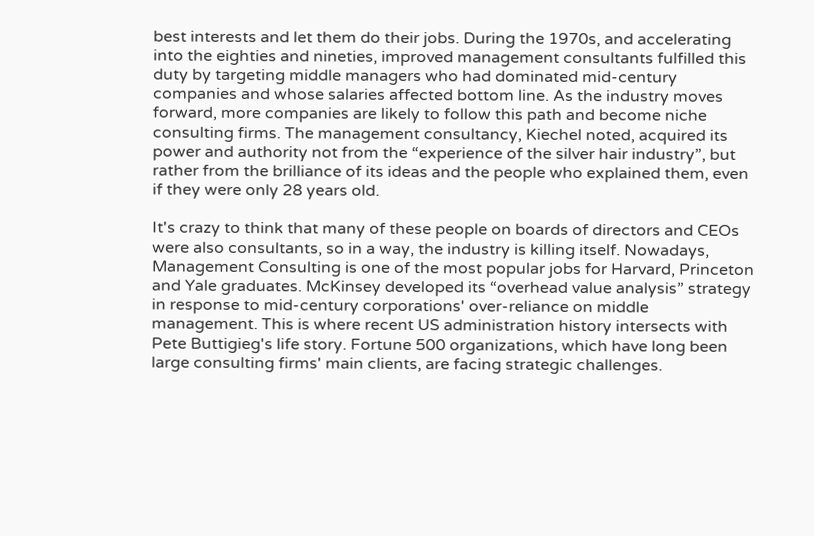best interests and let them do their jobs. During the 1970s, and accelerating into the eighties and nineties, improved management consultants fulfilled this duty by targeting middle managers who had dominated mid-century companies and whose salaries affected bottom line. As the industry moves forward, more companies are likely to follow this path and become niche consulting firms. The management consultancy, Kiechel noted, acquired its power and authority not from the “experience of the silver hair industry”, but rather from the brilliance of its ideas and the people who explained them, even if they were only 28 years old.

It's crazy to think that many of these people on boards of directors and CEOs were also consultants, so in a way, the industry is killing itself. Nowadays, Management Consulting is one of the most popular jobs for Harvard, Princeton and Yale graduates. McKinsey developed its “overhead value analysis” strategy in response to mid-century corporations' over-reliance on middle management. This is where recent US administration history intersects with Pete Buttigieg's life story. Fortune 500 organizations, which have long been large consulting firms' main clients, are facing strategic challenges.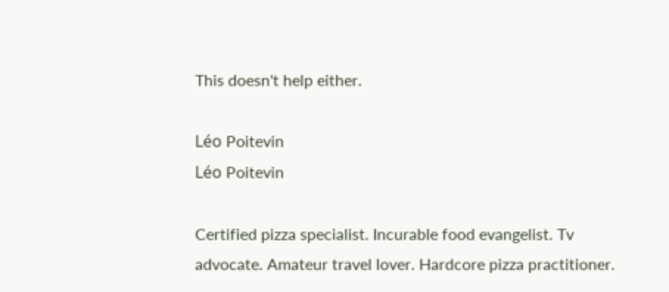This doesn't help either.

Léo Poitevin
Léo Poitevin

Certified pizza specialist. Incurable food evangelist. Tv advocate. Amateur travel lover. Hardcore pizza practitioner.